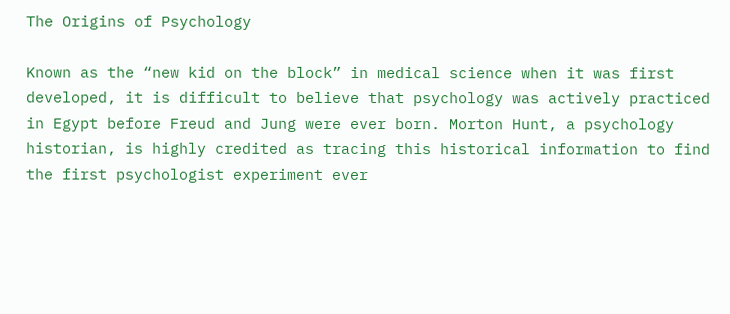The Origins of Psychology

Known as the “new kid on the block” in medical science when it was first developed, it is difficult to believe that psychology was actively practiced in Egypt before Freud and Jung were ever born. Morton Hunt, a psychology historian, is highly credited as tracing this historical information to find the first psychologist experiment ever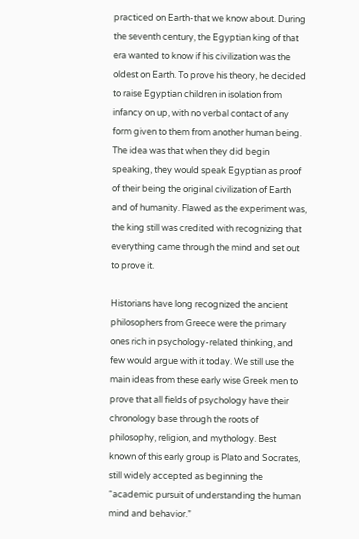practiced on Earth-that we know about. During the seventh century, the Egyptian king of that era wanted to know if his civilization was the oldest on Earth. To prove his theory, he decided to raise Egyptian children in isolation from infancy on up, with no verbal contact of any form given to them from another human being. The idea was that when they did begin speaking, they would speak Egyptian as proof of their being the original civilization of Earth and of humanity. Flawed as the experiment was, the king still was credited with recognizing that everything came through the mind and set out to prove it.

Historians have long recognized the ancient philosophers from Greece were the primary ones rich in psychology-related thinking, and few would argue with it today. We still use the main ideas from these early wise Greek men to prove that all fields of psychology have their chronology base through the roots of philosophy, religion, and mythology. Best known of this early group is Plato and Socrates, still widely accepted as beginning the “academic pursuit of understanding the human mind and behavior.”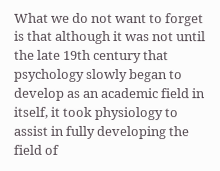What we do not want to forget is that although it was not until the late 19th century that psychology slowly began to develop as an academic field in itself, it took physiology to assist in fully developing the field of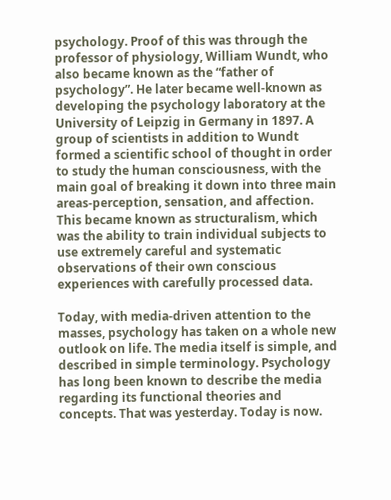psychology. Proof of this was through the professor of physiology, William Wundt, who also became known as the “father of psychology”. He later became well-known as developing the psychology laboratory at the University of Leipzig in Germany in 1897. A group of scientists in addition to Wundt formed a scientific school of thought in order to study the human consciousness, with the main goal of breaking it down into three main areas-perception, sensation, and affection. This became known as structuralism, which was the ability to train individual subjects to use extremely careful and systematic observations of their own conscious experiences with carefully processed data.

Today, with media-driven attention to the masses, psychology has taken on a whole new outlook on life. The media itself is simple, and described in simple terminology. Psychology has long been known to describe the media regarding its functional theories and concepts. That was yesterday. Today is now.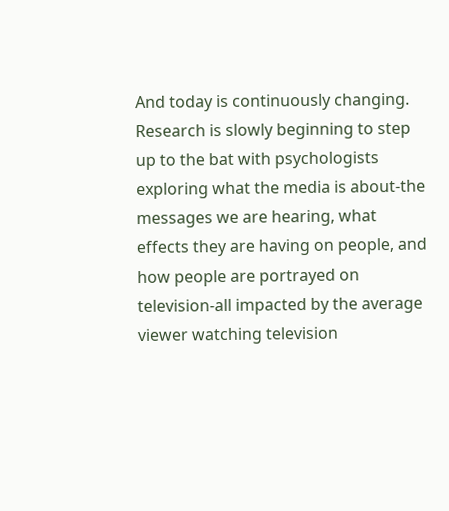And today is continuously changing. Research is slowly beginning to step up to the bat with psychologists exploring what the media is about-the messages we are hearing, what effects they are having on people, and how people are portrayed on television-all impacted by the average viewer watching television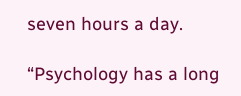seven hours a day.

“Psychology has a long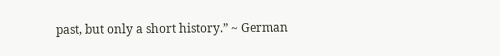past, but only a short history.” ~ German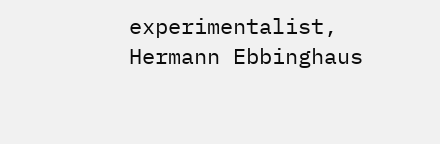experimentalist, Hermann Ebbinghaus